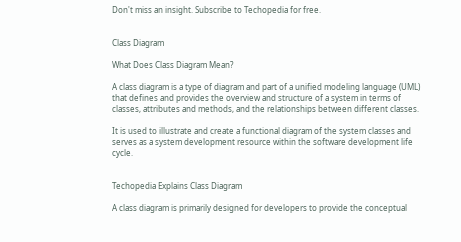Don't miss an insight. Subscribe to Techopedia for free.


Class Diagram

What Does Class Diagram Mean?

A class diagram is a type of diagram and part of a unified modeling language (UML) that defines and provides the overview and structure of a system in terms of classes, attributes and methods, and the relationships between different classes.

It is used to illustrate and create a functional diagram of the system classes and serves as a system development resource within the software development life cycle.


Techopedia Explains Class Diagram

A class diagram is primarily designed for developers to provide the conceptual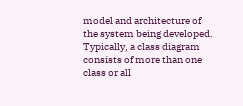model and architecture of the system being developed. Typically, a class diagram consists of more than one class or all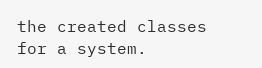the created classes for a system.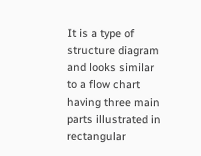It is a type of structure diagram and looks similar to a flow chart having three main parts illustrated in rectangular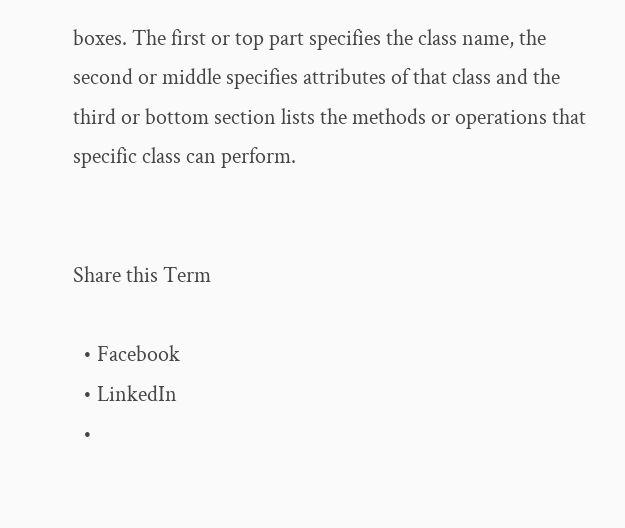boxes. The first or top part specifies the class name, the second or middle specifies attributes of that class and the third or bottom section lists the methods or operations that specific class can perform.


Share this Term

  • Facebook
  • LinkedIn
  •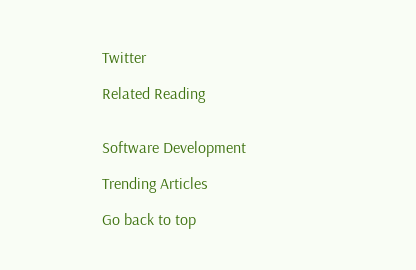Twitter

Related Reading


Software Development

Trending Articles

Go back to top